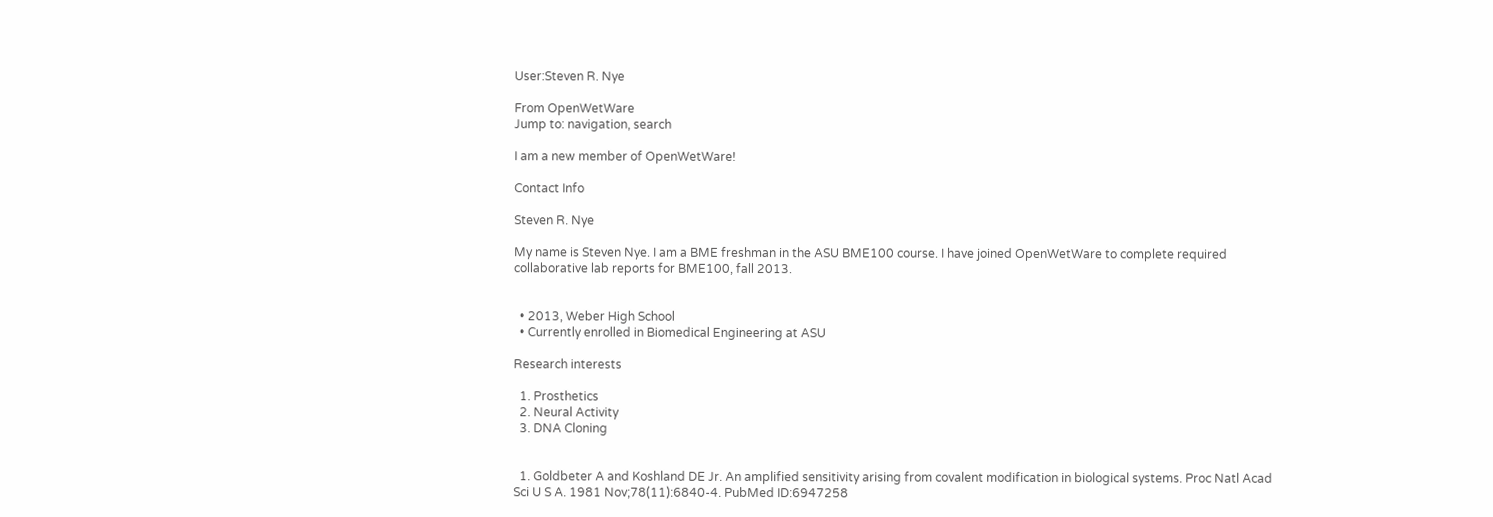User:Steven R. Nye

From OpenWetWare
Jump to: navigation, search

I am a new member of OpenWetWare!

Contact Info

Steven R. Nye

My name is Steven Nye. I am a BME freshman in the ASU BME100 course. I have joined OpenWetWare to complete required collaborative lab reports for BME100, fall 2013.


  • 2013, Weber High School
  • Currently enrolled in Biomedical Engineering at ASU

Research interests

  1. Prosthetics
  2. Neural Activity
  3. DNA Cloning


  1. Goldbeter A and Koshland DE Jr. An amplified sensitivity arising from covalent modification in biological systems. Proc Natl Acad Sci U S A. 1981 Nov;78(11):6840-4. PubMed ID:6947258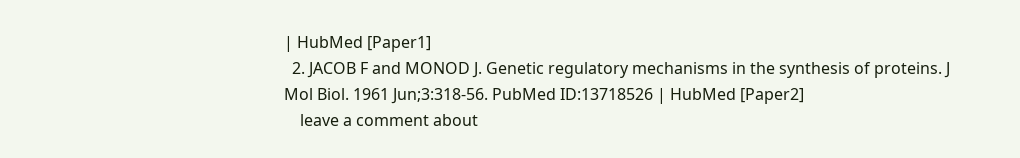| HubMed [Paper1]
  2. JACOB F and MONOD J. Genetic regulatory mechanisms in the synthesis of proteins. J Mol Biol. 1961 Jun;3:318-56. PubMed ID:13718526 | HubMed [Paper2]
    leave a comment about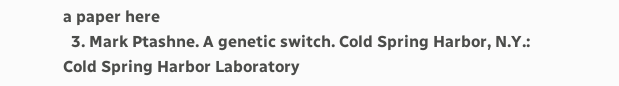a paper here
  3. Mark Ptashne. A genetic switch. Cold Spring Harbor, N.Y.: Cold Spring Harbor Laboratory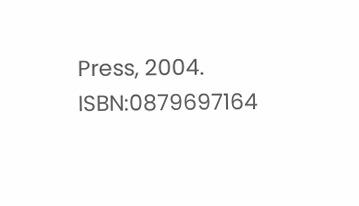Press, 2004. ISBN:0879697164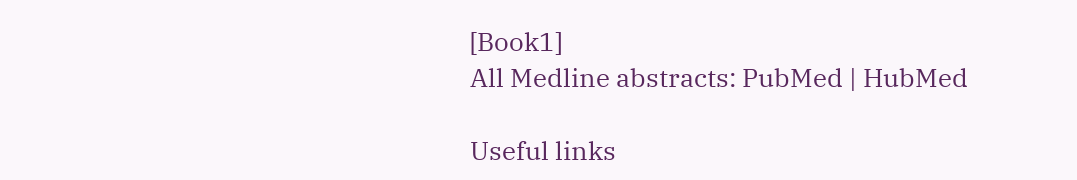[Book1]
All Medline abstracts: PubMed | HubMed

Useful links